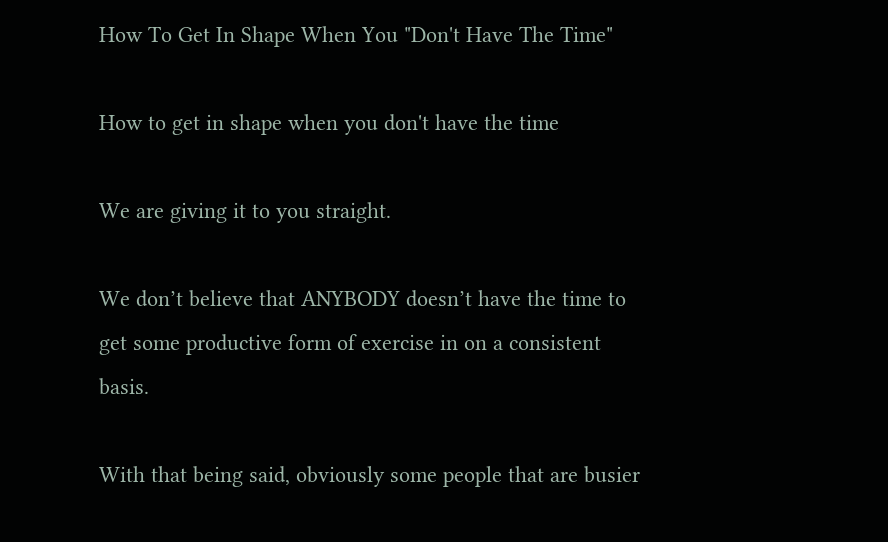How To Get In Shape When You "Don't Have The Time"

How to get in shape when you don't have the time

We are giving it to you straight.

We don’t believe that ANYBODY doesn’t have the time to get some productive form of exercise in on a consistent basis.

With that being said, obviously some people that are busier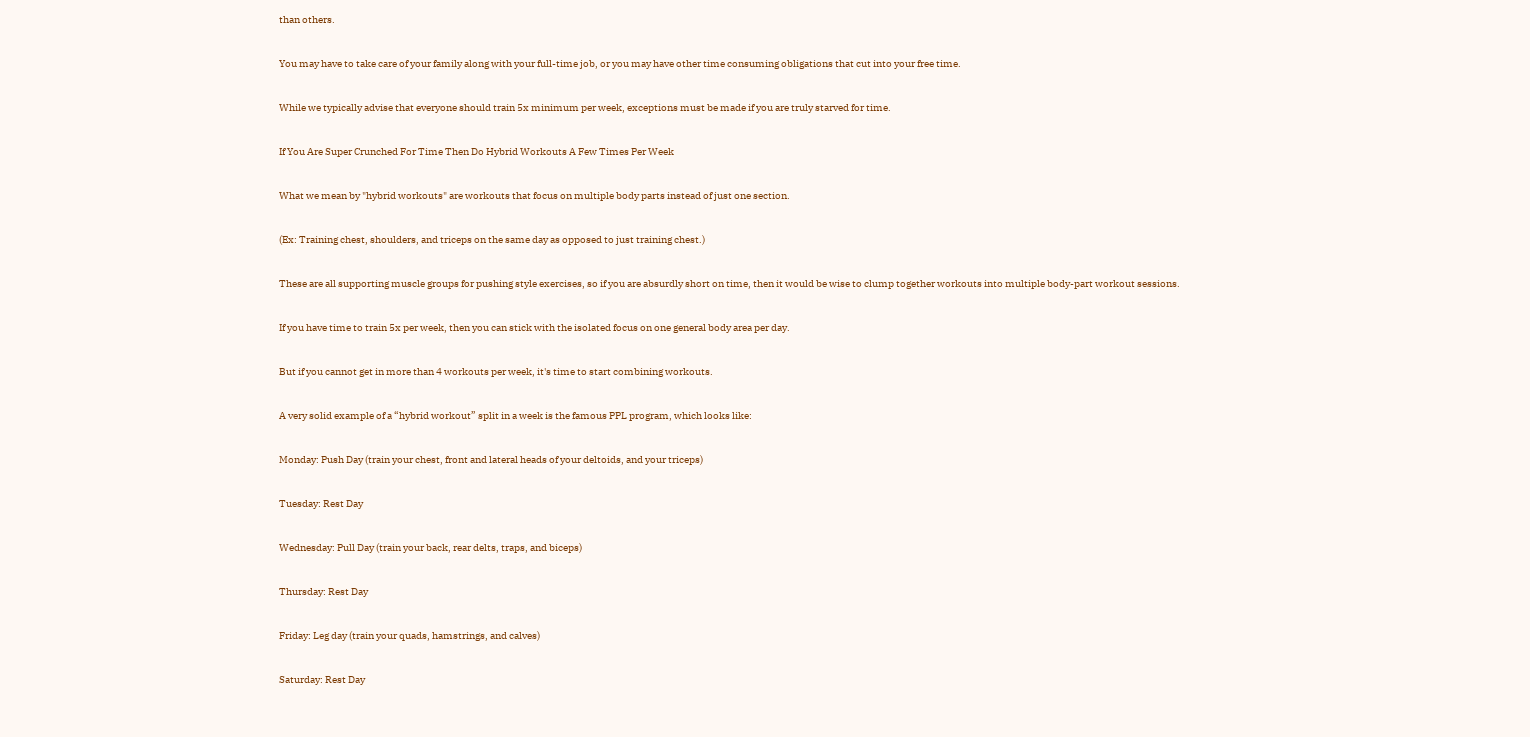than others.

You may have to take care of your family along with your full-time job, or you may have other time consuming obligations that cut into your free time.

While we typically advise that everyone should train 5x minimum per week, exceptions must be made if you are truly starved for time.

If You Are Super Crunched For Time Then Do Hybrid Workouts A Few Times Per Week

What we mean by "hybrid workouts" are workouts that focus on multiple body parts instead of just one section.

(Ex: Training chest, shoulders, and triceps on the same day as opposed to just training chest.)

These are all supporting muscle groups for pushing style exercises, so if you are absurdly short on time, then it would be wise to clump together workouts into multiple body-part workout sessions.

If you have time to train 5x per week, then you can stick with the isolated focus on one general body area per day.

But if you cannot get in more than 4 workouts per week, it's time to start combining workouts.

A very solid example of a “hybrid workout” split in a week is the famous PPL program, which looks like:

Monday: Push Day (train your chest, front and lateral heads of your deltoids, and your triceps)

Tuesday: Rest Day

Wednesday: Pull Day (train your back, rear delts, traps, and biceps)

Thursday: Rest Day

Friday: Leg day (train your quads, hamstrings, and calves)

Saturday: Rest Day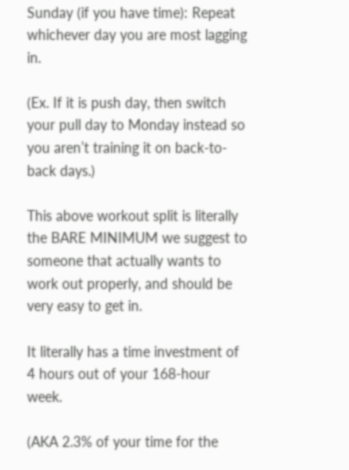Sunday (if you have time): Repeat whichever day you are most lagging in.

(Ex. If it is push day, then switch your pull day to Monday instead so you aren’t training it on back-to-back days.)

This above workout split is literally the BARE MINIMUM we suggest to someone that actually wants to work out properly, and should be very easy to get in.

It literally has a time investment of 4 hours out of your 168-hour week.

(AKA 2.3% of your time for the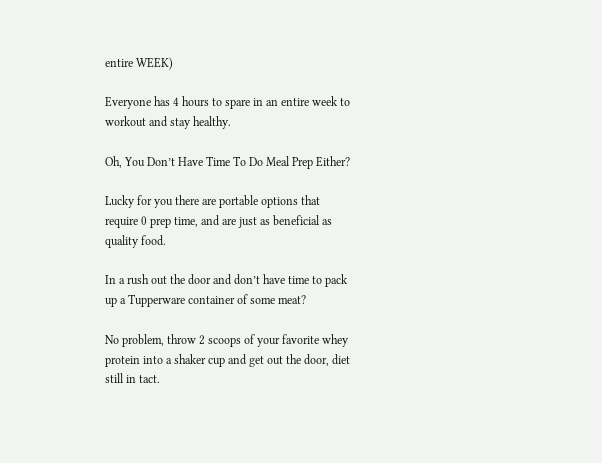entire WEEK)

Everyone has 4 hours to spare in an entire week to workout and stay healthy.

Oh, You Don’t Have Time To Do Meal Prep Either?

Lucky for you there are portable options that require 0 prep time, and are just as beneficial as quality food.

In a rush out the door and don’t have time to pack up a Tupperware container of some meat?

No problem, throw 2 scoops of your favorite whey protein into a shaker cup and get out the door, diet still in tact.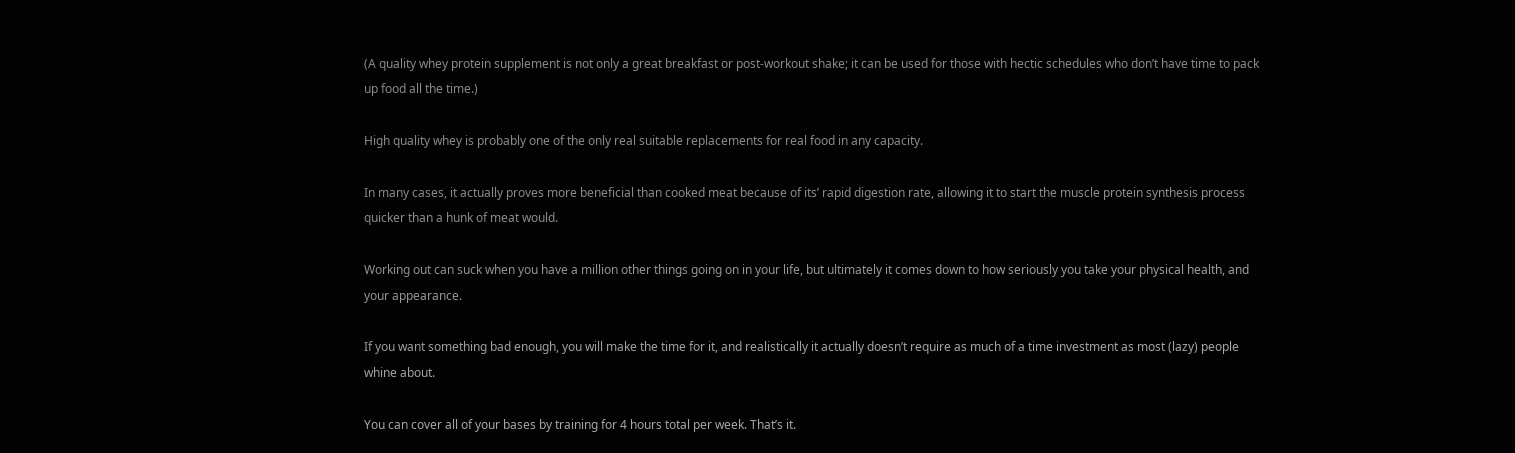(A quality whey protein supplement is not only a great breakfast or post-workout shake; it can be used for those with hectic schedules who don’t have time to pack up food all the time.)

High quality whey is probably one of the only real suitable replacements for real food in any capacity.

In many cases, it actually proves more beneficial than cooked meat because of its’ rapid digestion rate, allowing it to start the muscle protein synthesis process quicker than a hunk of meat would.

Working out can suck when you have a million other things going on in your life, but ultimately it comes down to how seriously you take your physical health, and your appearance.

If you want something bad enough, you will make the time for it, and realistically it actually doesn’t require as much of a time investment as most (lazy) people whine about.

You can cover all of your bases by training for 4 hours total per week. That’s it.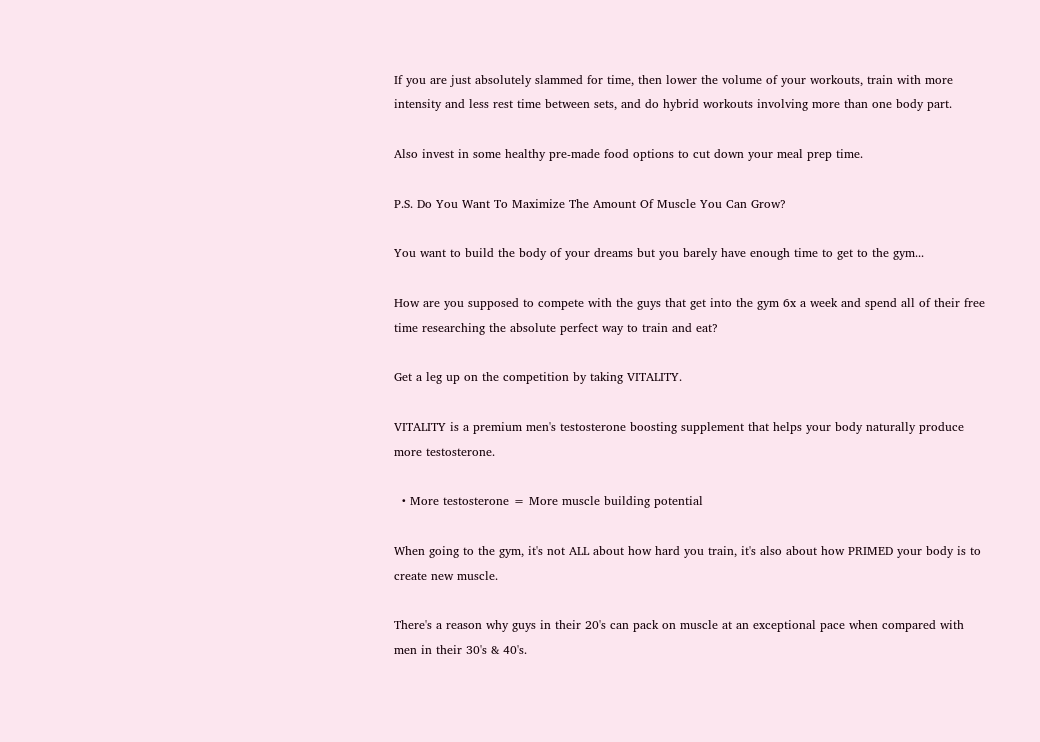If you are just absolutely slammed for time, then lower the volume of your workouts, train with more intensity and less rest time between sets, and do hybrid workouts involving more than one body part.

Also invest in some healthy pre-made food options to cut down your meal prep time.

P.S. Do You Want To Maximize The Amount Of Muscle You Can Grow?

You want to build the body of your dreams but you barely have enough time to get to the gym...

How are you supposed to compete with the guys that get into the gym 6x a week and spend all of their free time researching the absolute perfect way to train and eat?

Get a leg up on the competition by taking VITALITY.

VITALITY is a premium men's testosterone boosting supplement that helps your body naturally produce more testosterone.

  • More testosterone = More muscle building potential

When going to the gym, it's not ALL about how hard you train, it's also about how PRIMED your body is to create new muscle.

There's a reason why guys in their 20's can pack on muscle at an exceptional pace when compared with men in their 30's & 40's.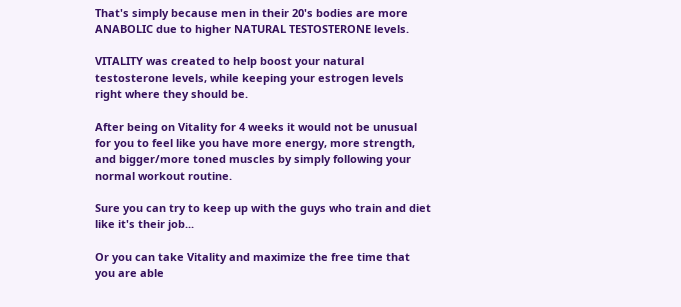That's simply because men in their 20's bodies are more ANABOLIC due to higher NATURAL TESTOSTERONE levels.

VITALITY was created to help boost your natural testosterone levels, while keeping your estrogen levels right where they should be.

After being on Vitality for 4 weeks it would not be unusual for you to feel like you have more energy, more strength, and bigger/more toned muscles by simply following your normal workout routine.

Sure you can try to keep up with the guys who train and diet like it's their job...

Or you can take Vitality and maximize the free time that you are able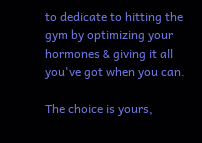to dedicate to hitting the gym by optimizing your hormones & giving it all you've got when you can.

The choice is yours,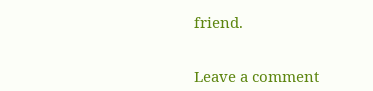friend.


Leave a comment